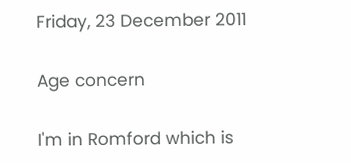Friday, 23 December 2011

Age concern

I'm in Romford which is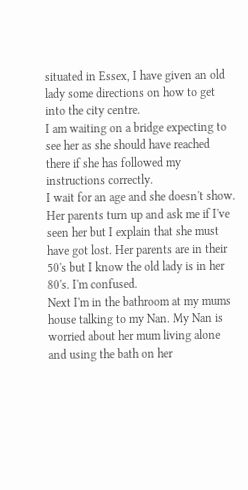situated in Essex, I have given an old lady some directions on how to get into the city centre.
I am waiting on a bridge expecting to see her as she should have reached there if she has followed my instructions correctly.
I wait for an age and she doesn't show. Her parents turn up and ask me if I've seen her but I explain that she must have got lost. Her parents are in their 50's but I know the old lady is in her 80's. I'm confused.
Next I'm in the bathroom at my mums house talking to my Nan. My Nan is worried about her mum living alone and using the bath on her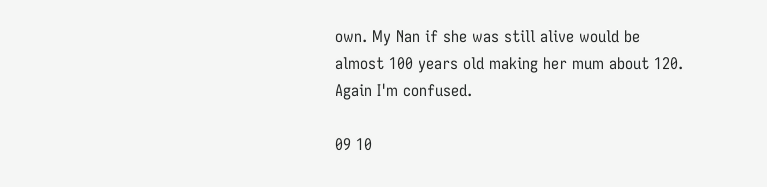own. My Nan if she was still alive would be almost 100 years old making her mum about 120.
Again I'm confused.

09 10